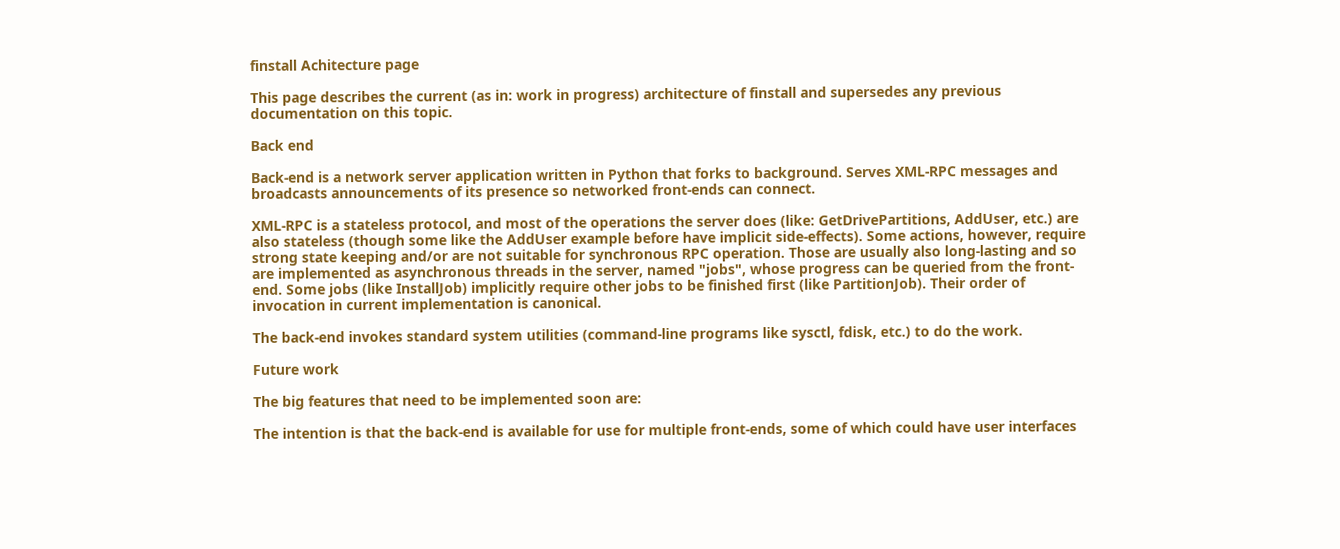finstall Achitecture page

This page describes the current (as in: work in progress) architecture of finstall and supersedes any previous documentation on this topic.

Back end

Back-end is a network server application written in Python that forks to background. Serves XML-RPC messages and broadcasts announcements of its presence so networked front-ends can connect.

XML-RPC is a stateless protocol, and most of the operations the server does (like: GetDrivePartitions, AddUser, etc.) are also stateless (though some like the AddUser example before have implicit side-effects). Some actions, however, require strong state keeping and/or are not suitable for synchronous RPC operation. Those are usually also long-lasting and so are implemented as asynchronous threads in the server, named "jobs", whose progress can be queried from the front-end. Some jobs (like InstallJob) implicitly require other jobs to be finished first (like PartitionJob). Their order of invocation in current implementation is canonical.

The back-end invokes standard system utilities (command-line programs like sysctl, fdisk, etc.) to do the work.

Future work

The big features that need to be implemented soon are:

The intention is that the back-end is available for use for multiple front-ends, some of which could have user interfaces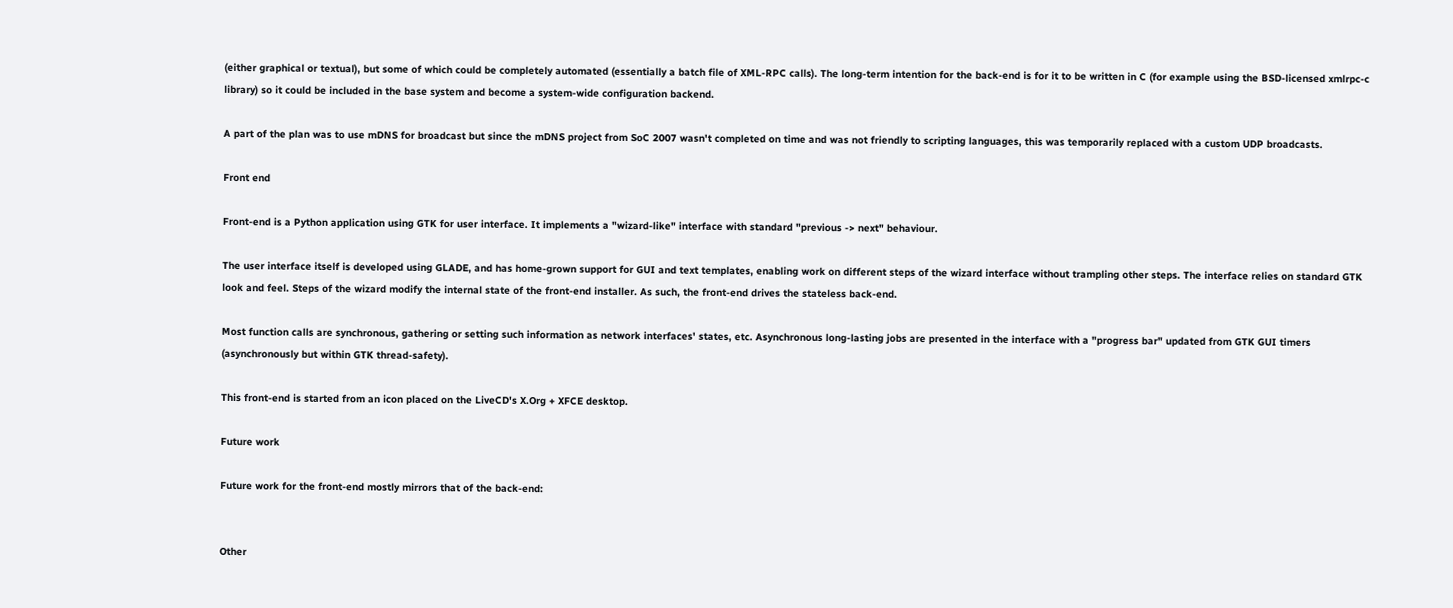(either graphical or textual), but some of which could be completely automated (essentially a batch file of XML-RPC calls). The long-term intention for the back-end is for it to be written in C (for example using the BSD-licensed xmlrpc-c library) so it could be included in the base system and become a system-wide configuration backend.

A part of the plan was to use mDNS for broadcast but since the mDNS project from SoC 2007 wasn't completed on time and was not friendly to scripting languages, this was temporarily replaced with a custom UDP broadcasts.

Front end

Front-end is a Python application using GTK for user interface. It implements a "wizard-like" interface with standard "previous -> next" behaviour.

The user interface itself is developed using GLADE, and has home-grown support for GUI and text templates, enabling work on different steps of the wizard interface without trampling other steps. The interface relies on standard GTK look and feel. Steps of the wizard modify the internal state of the front-end installer. As such, the front-end drives the stateless back-end.

Most function calls are synchronous, gathering or setting such information as network interfaces' states, etc. Asynchronous long-lasting jobs are presented in the interface with a "progress bar" updated from GTK GUI timers (asynchronously but within GTK thread-safety).

This front-end is started from an icon placed on the LiveCD's X.Org + XFCE desktop.

Future work

Future work for the front-end mostly mirrors that of the back-end:


Other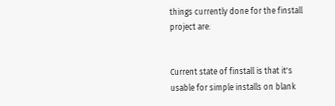things currently done for the finstall project are:


Current state of finstall is that it's usable for simple installs on blank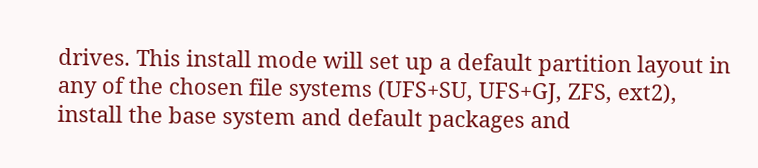drives. This install mode will set up a default partition layout in any of the chosen file systems (UFS+SU, UFS+GJ, ZFS, ext2), install the base system and default packages and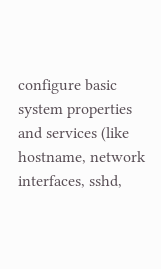configure basic system properties and services (like hostname, network interfaces, sshd,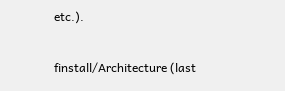etc.).

finstall/Architecture (last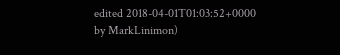edited 2018-04-01T01:03:52+0000 by MarkLinimon)